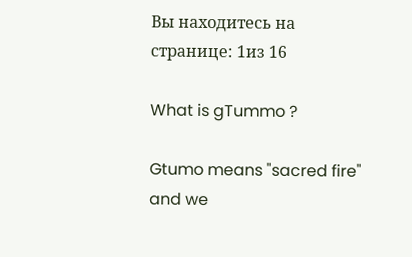Вы находитесь на странице: 1из 16

What is gTummo ?

Gtumo means "sacred fire" and we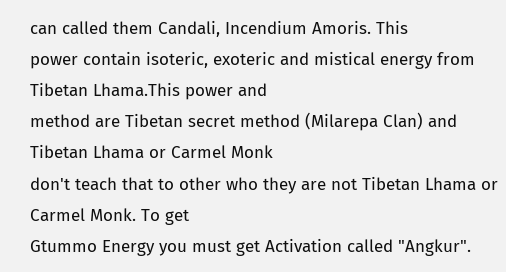can called them Candali, Incendium Amoris. This
power contain isoteric, exoteric and mistical energy from Tibetan Lhama.This power and
method are Tibetan secret method (Milarepa Clan) and Tibetan Lhama or Carmel Monk
don't teach that to other who they are not Tibetan Lhama or Carmel Monk. To get
Gtummo Energy you must get Activation called "Angkur".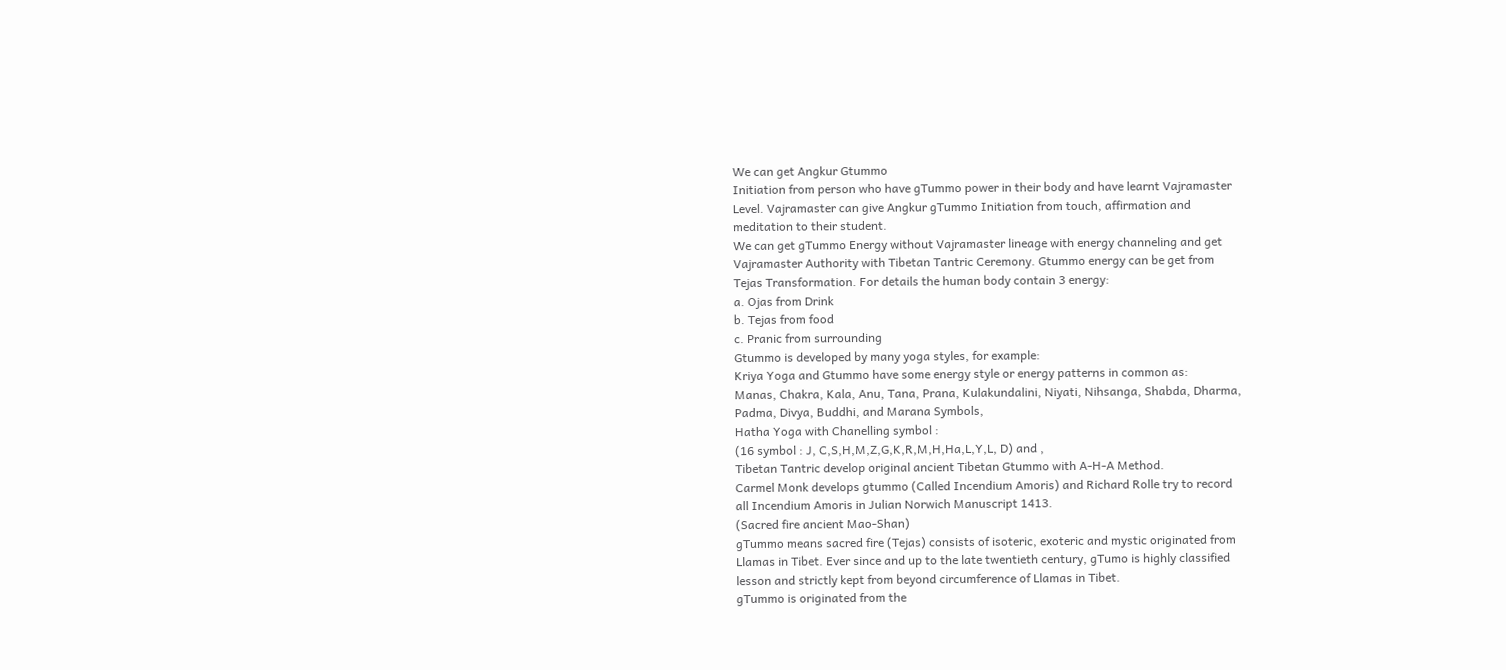We can get Angkur Gtummo
Initiation from person who have gTummo power in their body and have learnt Vajramaster
Level. Vajramaster can give Angkur gTummo Initiation from touch, affirmation and
meditation to their student.
We can get gTummo Energy without Vajramaster lineage with energy channeling and get
Vajramaster Authority with Tibetan Tantric Ceremony. Gtummo energy can be get from
Tejas Transformation. For details the human body contain 3 energy:
a. Ojas from Drink
b. Tejas from food
c. Pranic from surrounding
Gtummo is developed by many yoga styles, for example:
Kriya Yoga and Gtummo have some energy style or energy patterns in common as:
Manas, Chakra, Kala, Anu, Tana, Prana, Kulakundalini, Niyati, Nihsanga, Shabda, Dharma,
Padma, Divya, Buddhi, and Marana Symbols,
Hatha Yoga with Chanelling symbol :
(16 symbol : J, C,S,H,M,Z,G,K,R,M,H,Ha,L,Y,L, D) and ,
Tibetan Tantric develop original ancient Tibetan Gtummo with A-H-A Method.
Carmel Monk develops gtummo (Called Incendium Amoris) and Richard Rolle try to record
all Incendium Amoris in Julian Norwich Manuscript 1413.
(Sacred fire ancient Mao-Shan)
gTummo means sacred fire (Tejas) consists of isoteric, exoteric and mystic originated from
Llamas in Tibet. Ever since and up to the late twentieth century, gTumo is highly classified
lesson and strictly kept from beyond circumference of Llamas in Tibet.
gTummo is originated from the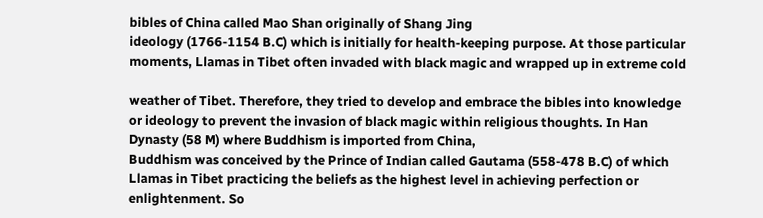bibles of China called Mao Shan originally of Shang Jing
ideology (1766-1154 B.C) which is initially for health-keeping purpose. At those particular
moments, Llamas in Tibet often invaded with black magic and wrapped up in extreme cold

weather of Tibet. Therefore, they tried to develop and embrace the bibles into knowledge
or ideology to prevent the invasion of black magic within religious thoughts. In Han
Dynasty (58 M) where Buddhism is imported from China,
Buddhism was conceived by the Prince of Indian called Gautama (558-478 B.C) of which
Llamas in Tibet practicing the beliefs as the highest level in achieving perfection or
enlightenment. So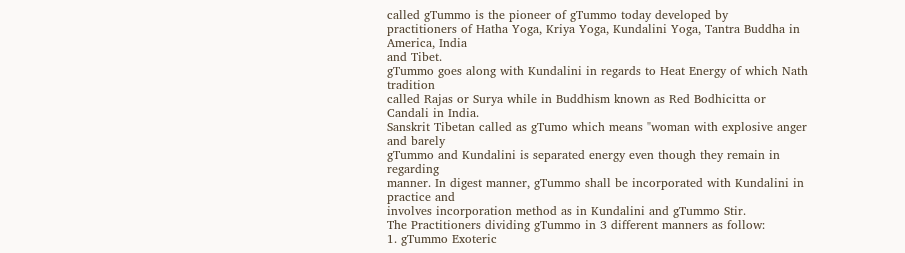called gTummo is the pioneer of gTummo today developed by
practitioners of Hatha Yoga, Kriya Yoga, Kundalini Yoga, Tantra Buddha in America, India
and Tibet.
gTummo goes along with Kundalini in regards to Heat Energy of which Nath tradition
called Rajas or Surya while in Buddhism known as Red Bodhicitta or Candali in India.
Sanskrit Tibetan called as gTumo which means "woman with explosive anger and barely
gTummo and Kundalini is separated energy even though they remain in regarding
manner. In digest manner, gTummo shall be incorporated with Kundalini in practice and
involves incorporation method as in Kundalini and gTummo Stir.
The Practitioners dividing gTummo in 3 different manners as follow:
1. gTummo Exoteric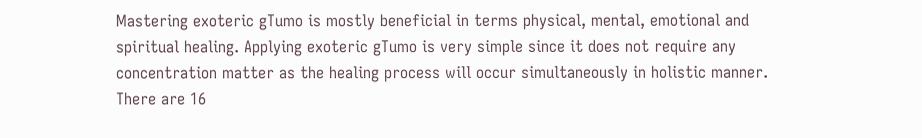Mastering exoteric gTumo is mostly beneficial in terms physical, mental, emotional and
spiritual healing. Applying exoteric gTumo is very simple since it does not require any
concentration matter as the healing process will occur simultaneously in holistic manner.
There are 16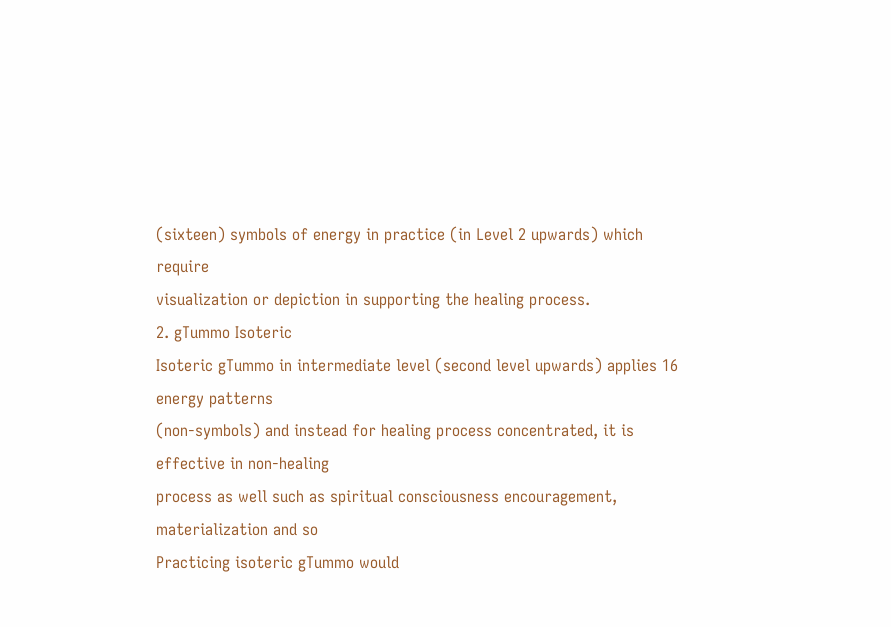(sixteen) symbols of energy in practice (in Level 2 upwards) which require
visualization or depiction in supporting the healing process.
2. gTummo Isoteric
Isoteric gTummo in intermediate level (second level upwards) applies 16 energy patterns
(non-symbols) and instead for healing process concentrated, it is effective in non-healing
process as well such as spiritual consciousness encouragement, materialization and so
Practicing isoteric gTummo would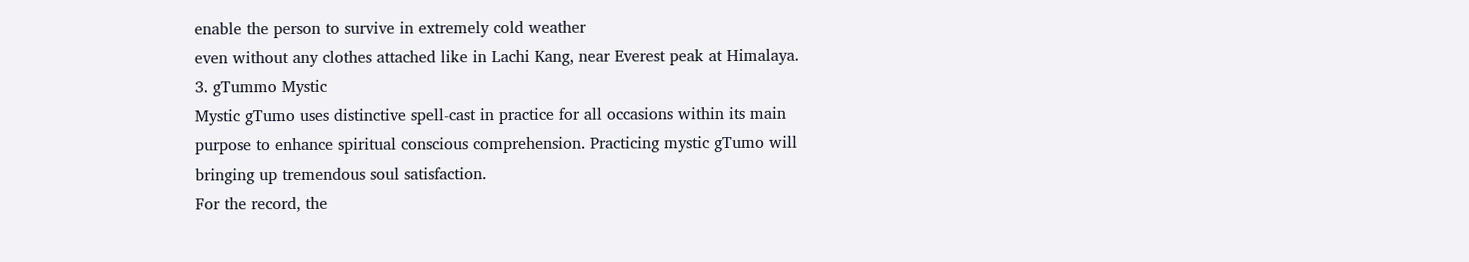enable the person to survive in extremely cold weather
even without any clothes attached like in Lachi Kang, near Everest peak at Himalaya.
3. gTummo Mystic
Mystic gTumo uses distinctive spell-cast in practice for all occasions within its main
purpose to enhance spiritual conscious comprehension. Practicing mystic gTumo will
bringing up tremendous soul satisfaction.
For the record, the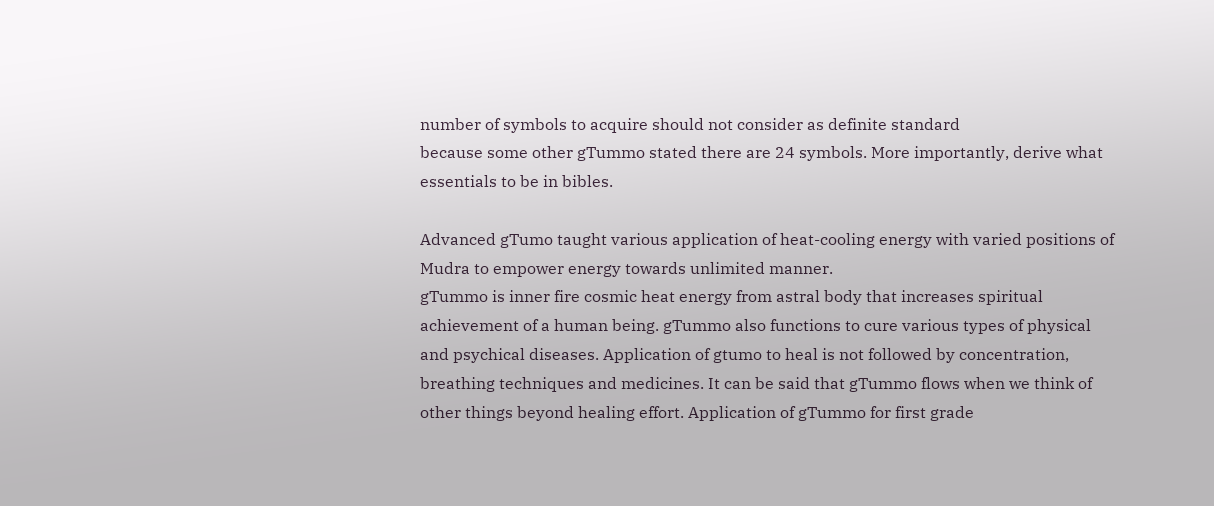number of symbols to acquire should not consider as definite standard
because some other gTummo stated there are 24 symbols. More importantly, derive what
essentials to be in bibles.

Advanced gTumo taught various application of heat-cooling energy with varied positions of
Mudra to empower energy towards unlimited manner.
gTummo is inner fire cosmic heat energy from astral body that increases spiritual
achievement of a human being. gTummo also functions to cure various types of physical
and psychical diseases. Application of gtumo to heal is not followed by concentration,
breathing techniques and medicines. It can be said that gTummo flows when we think of
other things beyond healing effort. Application of gTummo for first grade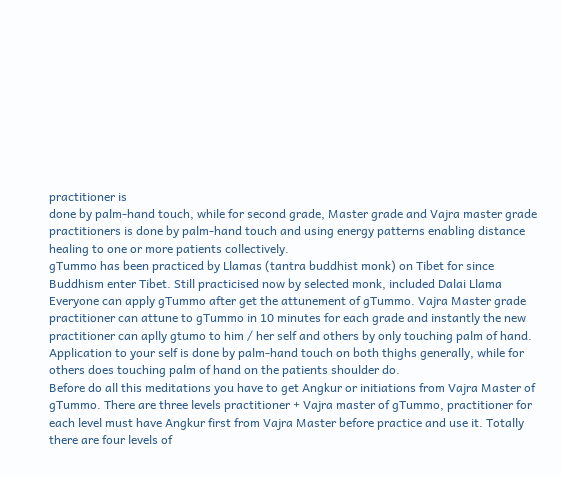practitioner is
done by palm-hand touch, while for second grade, Master grade and Vajra master grade
practitioners is done by palm-hand touch and using energy patterns enabling distance
healing to one or more patients collectively.
gTummo has been practiced by Llamas (tantra buddhist monk) on Tibet for since
Buddhism enter Tibet. Still practicised now by selected monk, included Dalai Llama
Everyone can apply gTummo after get the attunement of gTummo. Vajra Master grade
practitioner can attune to gTummo in 10 minutes for each grade and instantly the new
practitioner can aplly gtumo to him / her self and others by only touching palm of hand.
Application to your self is done by palm-hand touch on both thighs generally, while for
others does touching palm of hand on the patients shoulder do.
Before do all this meditations you have to get Angkur or initiations from Vajra Master of
gTummo. There are three levels practitioner + Vajra master of gTummo, practitioner for
each level must have Angkur first from Vajra Master before practice and use it. Totally
there are four levels of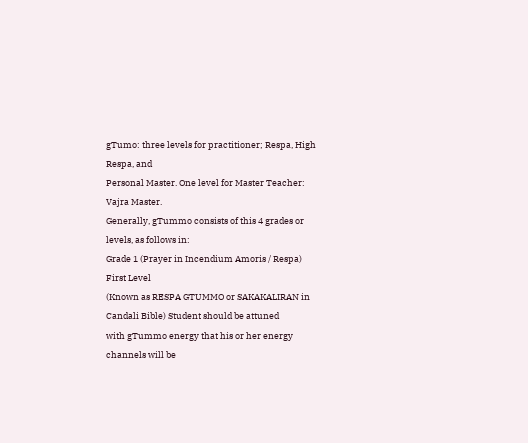gTumo: three levels for practitioner; Respa, High Respa, and
Personal Master. One level for Master Teacher: Vajra Master.
Generally, gTummo consists of this 4 grades or levels, as follows in:
Grade 1 (Prayer in Incendium Amoris / Respa)
First Level
(Known as RESPA GTUMMO or SAKAKALIRAN in Candali Bible) Student should be attuned
with gTummo energy that his or her energy channels will be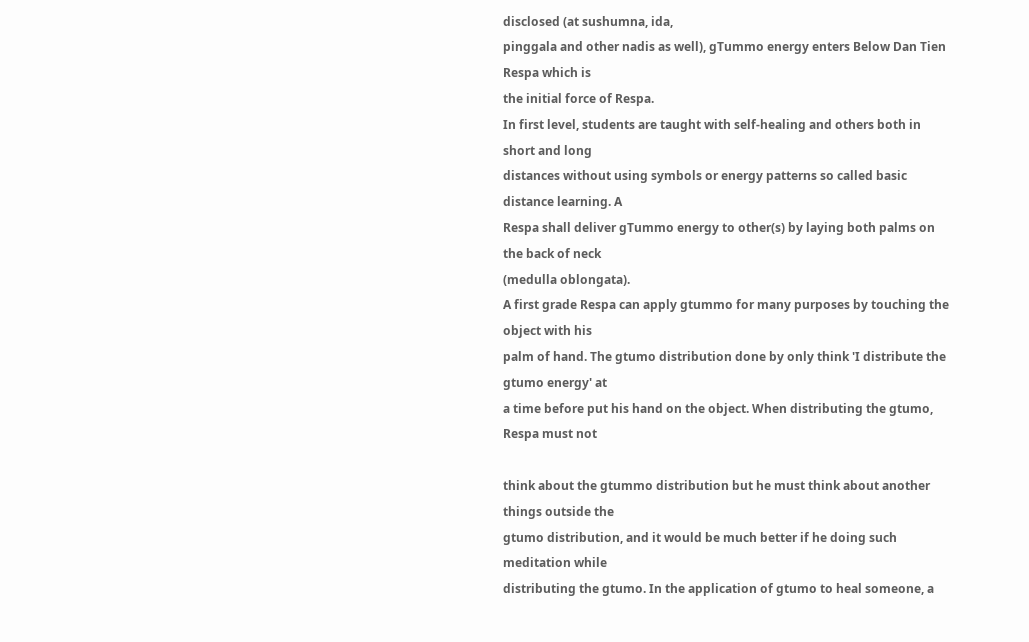disclosed (at sushumna, ida,
pinggala and other nadis as well), gTummo energy enters Below Dan Tien Respa which is
the initial force of Respa.
In first level, students are taught with self-healing and others both in short and long
distances without using symbols or energy patterns so called basic distance learning. A
Respa shall deliver gTummo energy to other(s) by laying both palms on the back of neck
(medulla oblongata).
A first grade Respa can apply gtummo for many purposes by touching the object with his
palm of hand. The gtumo distribution done by only think 'I distribute the gtumo energy' at
a time before put his hand on the object. When distributing the gtumo, Respa must not

think about the gtummo distribution but he must think about another things outside the
gtumo distribution, and it would be much better if he doing such meditation while
distributing the gtumo. In the application of gtumo to heal someone, a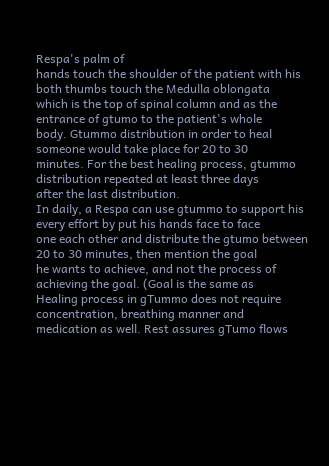Respa's palm of
hands touch the shoulder of the patient with his both thumbs touch the Medulla oblongata
which is the top of spinal column and as the entrance of gtumo to the patient's whole
body. Gtummo distribution in order to heal someone would take place for 20 to 30
minutes. For the best healing process, gtummo distribution repeated at least three days
after the last distribution.
In daily, a Respa can use gtummo to support his every effort by put his hands face to face
one each other and distribute the gtumo between 20 to 30 minutes, then mention the goal
he wants to achieve, and not the process of achieving the goal. (Goal is the same as
Healing process in gTummo does not require concentration, breathing manner and
medication as well. Rest assures gTumo flows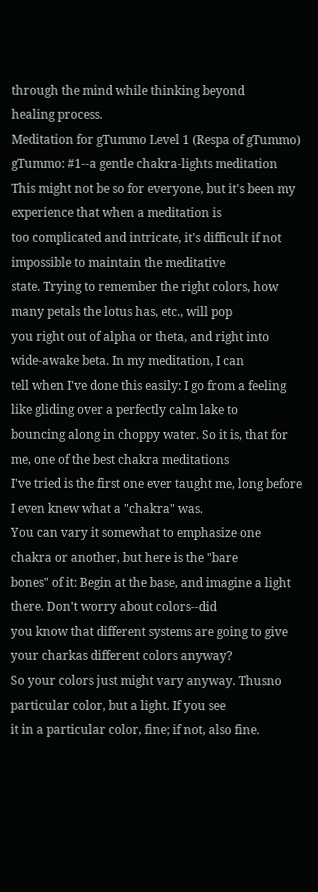through the mind while thinking beyond
healing process.
Meditation for gTummo Level 1 (Respa of gTummo)
gTummo: #1--a gentle chakra-lights meditation
This might not be so for everyone, but it's been my experience that when a meditation is
too complicated and intricate, it's difficult if not impossible to maintain the meditative
state. Trying to remember the right colors, how many petals the lotus has, etc., will pop
you right out of alpha or theta, and right into wide-awake beta. In my meditation, I can
tell when I've done this easily: I go from a feeling like gliding over a perfectly calm lake to
bouncing along in choppy water. So it is, that for me, one of the best chakra meditations
I've tried is the first one ever taught me, long before I even knew what a "chakra" was.
You can vary it somewhat to emphasize one chakra or another, but here is the "bare
bones" of it: Begin at the base, and imagine a light there. Don't worry about colors--did
you know that different systems are going to give your charkas different colors anyway?
So your colors just might vary anyway. Thusno particular color, but a light. If you see
it in a particular color, fine; if not, also fine.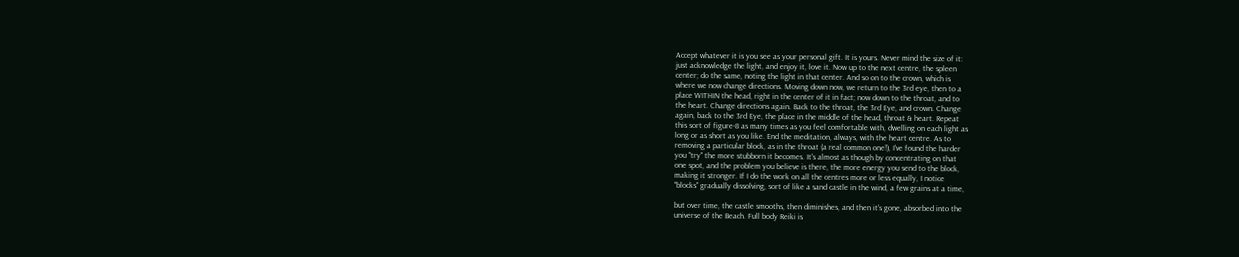Accept whatever it is you see as your personal gift. It is yours. Never mind the size of it:
just acknowledge the light, and enjoy it, love it. Now up to the next centre, the spleen
center; do the same, noting the light in that center. And so on to the crown, which is
where we now change directions. Moving down now, we return to the 3rd eye, then to a
place WITHIN the head, right in the center of it in fact; now down to the throat, and to
the heart. Change directions again. Back to the throat, the 3rd Eye, and crown. Change
again, back to the 3rd Eye, the place in the middle of the head, throat & heart. Repeat
this sort of figure-8 as many times as you feel comfortable with, dwelling on each light as
long or as short as you like. End the meditation, always, with the heart centre. As to
removing a particular block, as in the throat (a real common one!), I've found the harder
you "try" the more stubborn it becomes. It's almost as though by concentrating on that
one spot, and the problem you believe is there, the more energy you send to the block,
making it stronger. If I do the work on all the centres more or less equally, I notice
"blocks" gradually dissolving, sort of like a sand castle in the wind, a few grains at a time,

but over time, the castle smooths, then diminishes, and then it's gone, absorbed into the
universe of the Beach. Full body Reiki is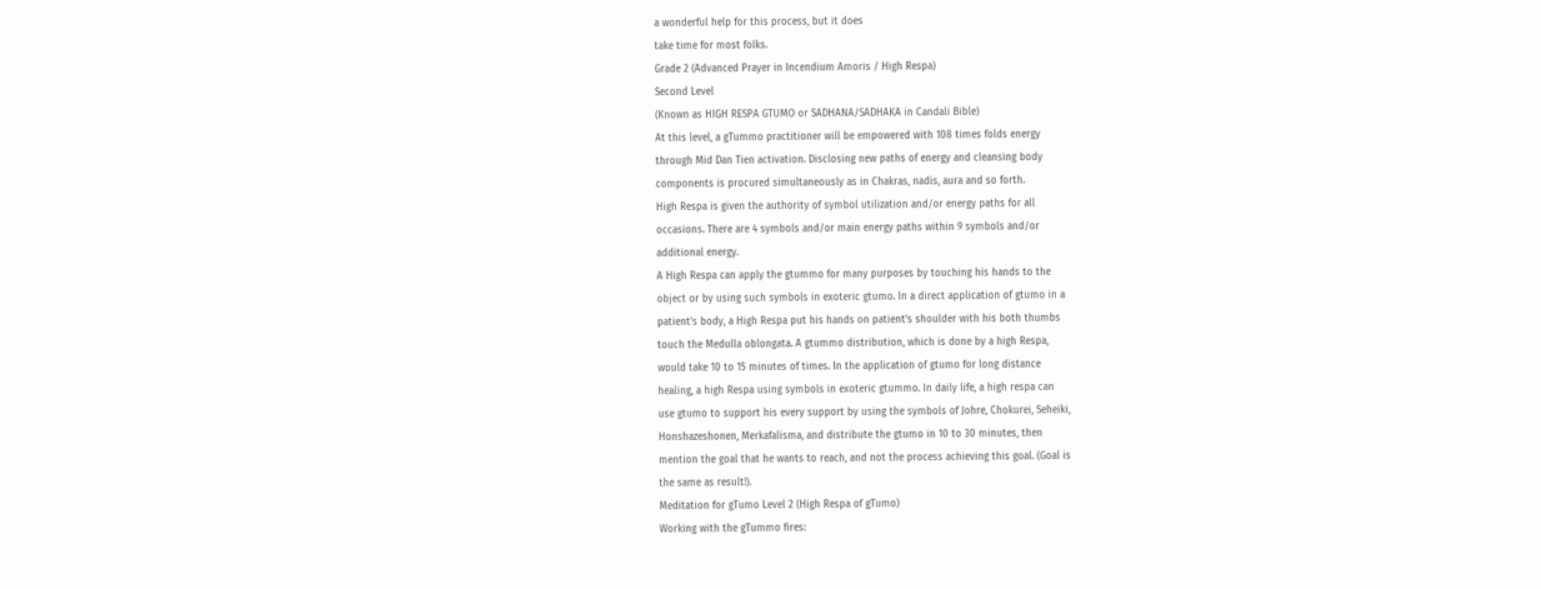a wonderful help for this process, but it does
take time for most folks.
Grade 2 (Advanced Prayer in Incendium Amoris / High Respa)
Second Level
(Known as HIGH RESPA GTUMO or SADHANA/SADHAKA in Candali Bible)
At this level, a gTummo practitioner will be empowered with 108 times folds energy
through Mid Dan Tien activation. Disclosing new paths of energy and cleansing body
components is procured simultaneously as in Chakras, nadis, aura and so forth.
High Respa is given the authority of symbol utilization and/or energy paths for all
occasions. There are 4 symbols and/or main energy paths within 9 symbols and/or
additional energy.
A High Respa can apply the gtummo for many purposes by touching his hands to the
object or by using such symbols in exoteric gtumo. In a direct application of gtumo in a
patient's body, a High Respa put his hands on patient's shoulder with his both thumbs
touch the Medulla oblongata. A gtummo distribution, which is done by a high Respa,
would take 10 to 15 minutes of times. In the application of gtumo for long distance
healing, a high Respa using symbols in exoteric gtummo. In daily life, a high respa can
use gtumo to support his every support by using the symbols of Johre, Chokurei, Seheiki,
Honshazeshonen, Merkafalisma, and distribute the gtumo in 10 to 30 minutes, then
mention the goal that he wants to reach, and not the process achieving this goal. (Goal is
the same as result!).
Meditation for gTumo Level 2 (High Respa of gTumo)
Working with the gTummo fires: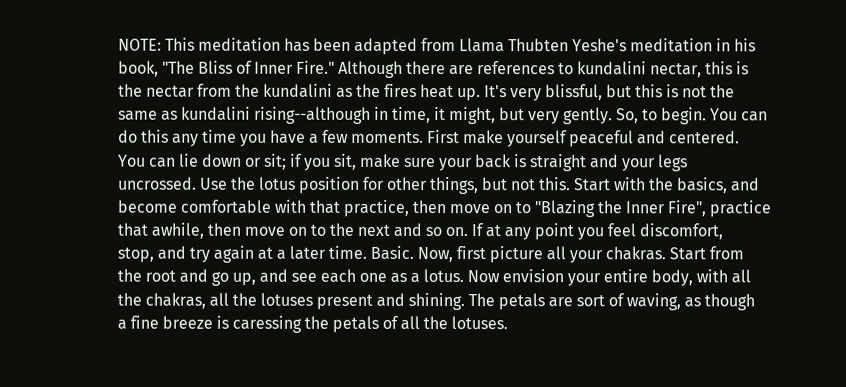NOTE: This meditation has been adapted from Llama Thubten Yeshe's meditation in his
book, "The Bliss of Inner Fire." Although there are references to kundalini nectar, this is
the nectar from the kundalini as the fires heat up. It's very blissful, but this is not the
same as kundalini rising--although in time, it might, but very gently. So, to begin. You can
do this any time you have a few moments. First make yourself peaceful and centered.
You can lie down or sit; if you sit, make sure your back is straight and your legs
uncrossed. Use the lotus position for other things, but not this. Start with the basics, and
become comfortable with that practice, then move on to "Blazing the Inner Fire", practice
that awhile, then move on to the next and so on. If at any point you feel discomfort,
stop, and try again at a later time. Basic. Now, first picture all your chakras. Start from
the root and go up, and see each one as a lotus. Now envision your entire body, with all
the chakras, all the lotuses present and shining. The petals are sort of waving, as though
a fine breeze is caressing the petals of all the lotuses.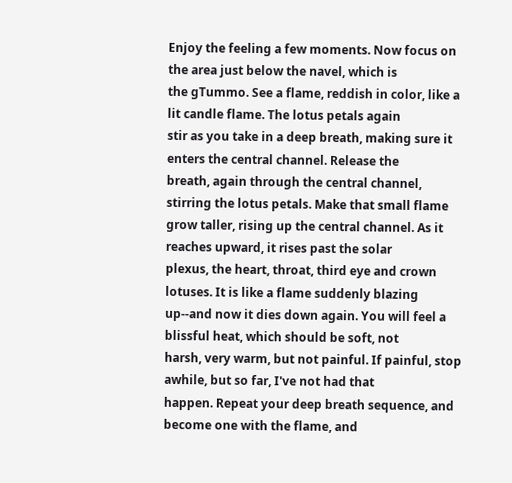Enjoy the feeling a few moments. Now focus on the area just below the navel, which is
the gTummo. See a flame, reddish in color, like a lit candle flame. The lotus petals again
stir as you take in a deep breath, making sure it enters the central channel. Release the
breath, again through the central channel, stirring the lotus petals. Make that small flame
grow taller, rising up the central channel. As it reaches upward, it rises past the solar
plexus, the heart, throat, third eye and crown lotuses. It is like a flame suddenly blazing
up--and now it dies down again. You will feel a blissful heat, which should be soft, not
harsh, very warm, but not painful. If painful, stop awhile, but so far, I've not had that
happen. Repeat your deep breath sequence, and become one with the flame, and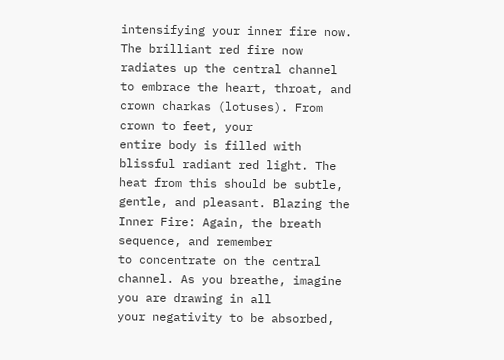intensifying your inner fire now. The brilliant red fire now radiates up the central channel
to embrace the heart, throat, and crown charkas (lotuses). From crown to feet, your
entire body is filled with blissful radiant red light. The heat from this should be subtle,
gentle, and pleasant. Blazing the Inner Fire: Again, the breath sequence, and remember
to concentrate on the central channel. As you breathe, imagine you are drawing in all
your negativity to be absorbed,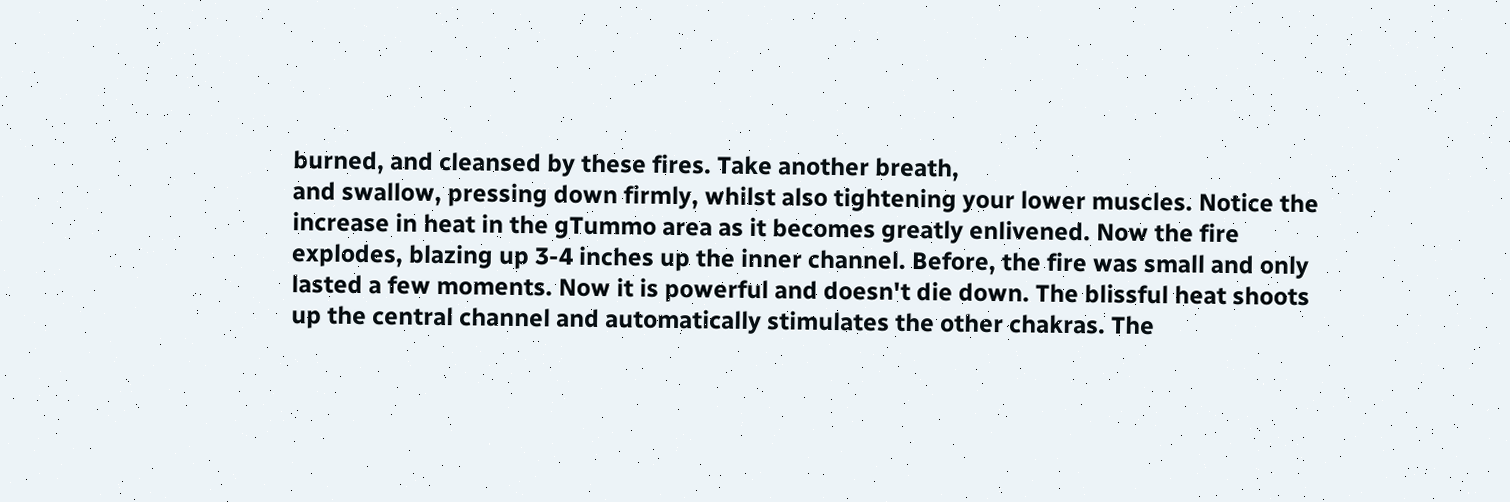burned, and cleansed by these fires. Take another breath,
and swallow, pressing down firmly, whilst also tightening your lower muscles. Notice the
increase in heat in the gTummo area as it becomes greatly enlivened. Now the fire
explodes, blazing up 3-4 inches up the inner channel. Before, the fire was small and only
lasted a few moments. Now it is powerful and doesn't die down. The blissful heat shoots
up the central channel and automatically stimulates the other chakras. The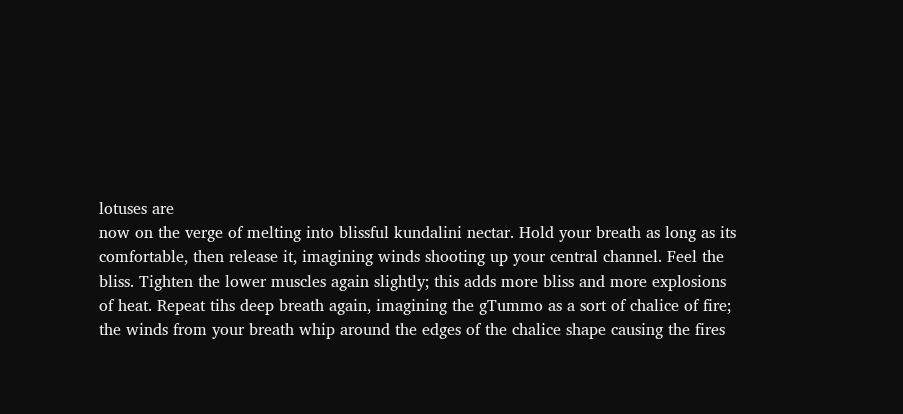lotuses are
now on the verge of melting into blissful kundalini nectar. Hold your breath as long as its
comfortable, then release it, imagining winds shooting up your central channel. Feel the
bliss. Tighten the lower muscles again slightly; this adds more bliss and more explosions
of heat. Repeat tihs deep breath again, imagining the gTummo as a sort of chalice of fire;
the winds from your breath whip around the edges of the chalice shape causing the fires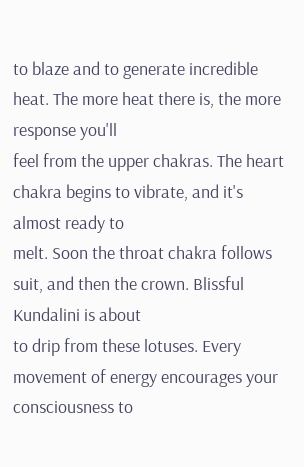to blaze and to generate incredible heat. The more heat there is, the more response you'll
feel from the upper chakras. The heart chakra begins to vibrate, and it's almost ready to
melt. Soon the throat chakra follows suit, and then the crown. Blissful Kundalini is about
to drip from these lotuses. Every movement of energy encourages your consciousness to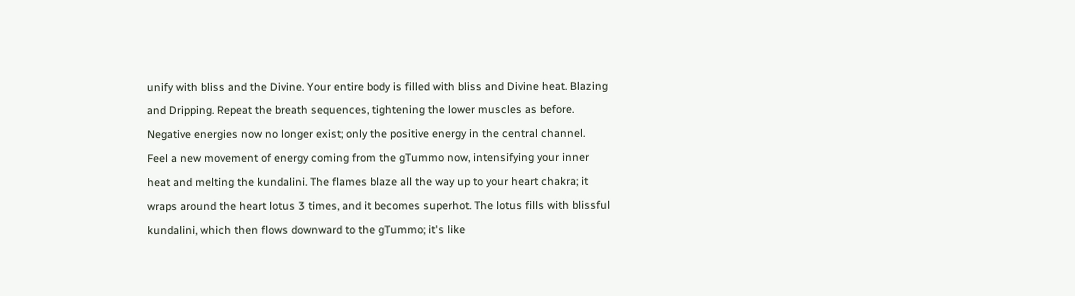unify with bliss and the Divine. Your entire body is filled with bliss and Divine heat. Blazing
and Dripping. Repeat the breath sequences, tightening the lower muscles as before.
Negative energies now no longer exist; only the positive energy in the central channel.
Feel a new movement of energy coming from the gTummo now, intensifying your inner
heat and melting the kundalini. The flames blaze all the way up to your heart chakra; it
wraps around the heart lotus 3 times, and it becomes superhot. The lotus fills with blissful
kundalini, which then flows downward to the gTummo; it's like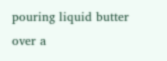pouring liquid butter over a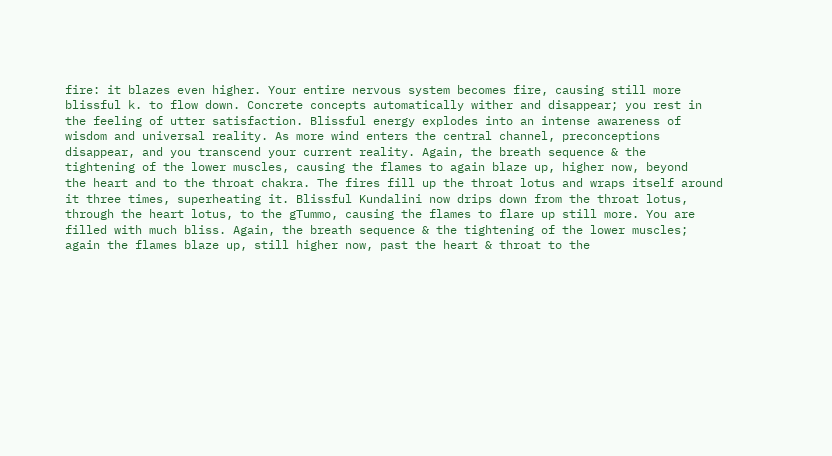fire: it blazes even higher. Your entire nervous system becomes fire, causing still more
blissful k. to flow down. Concrete concepts automatically wither and disappear; you rest in
the feeling of utter satisfaction. Blissful energy explodes into an intense awareness of
wisdom and universal reality. As more wind enters the central channel, preconceptions
disappear, and you transcend your current reality. Again, the breath sequence & the
tightening of the lower muscles, causing the flames to again blaze up, higher now, beyond
the heart and to the throat chakra. The fires fill up the throat lotus and wraps itself around
it three times, superheating it. Blissful Kundalini now drips down from the throat lotus,
through the heart lotus, to the gTummo, causing the flames to flare up still more. You are
filled with much bliss. Again, the breath sequence & the tightening of the lower muscles;
again the flames blaze up, still higher now, past the heart & throat to the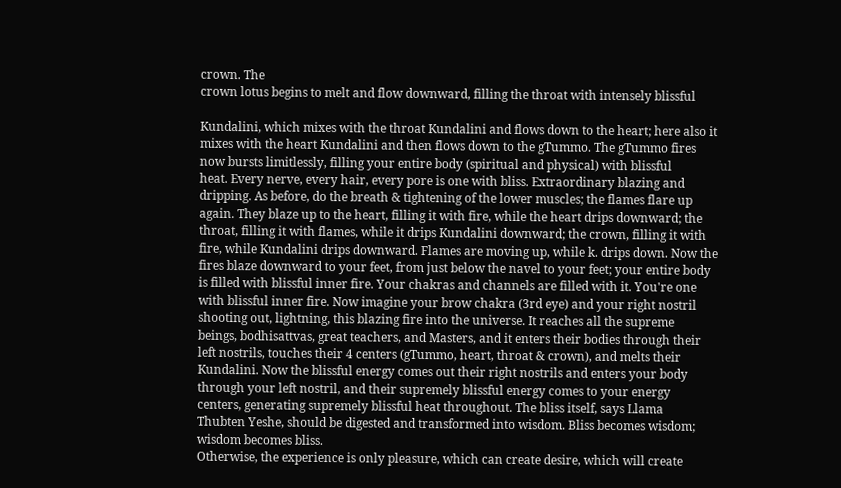crown. The
crown lotus begins to melt and flow downward, filling the throat with intensely blissful

Kundalini, which mixes with the throat Kundalini and flows down to the heart; here also it
mixes with the heart Kundalini and then flows down to the gTummo. The gTummo fires
now bursts limitlessly, filling your entire body (spiritual and physical) with blissful
heat. Every nerve, every hair, every pore is one with bliss. Extraordinary blazing and
dripping. As before, do the breath & tightening of the lower muscles; the flames flare up
again. They blaze up to the heart, filling it with fire, while the heart drips downward; the
throat, filling it with flames, while it drips Kundalini downward; the crown, filling it with
fire, while Kundalini drips downward. Flames are moving up, while k. drips down. Now the
fires blaze downward to your feet, from just below the navel to your feet; your entire body
is filled with blissful inner fire. Your chakras and channels are filled with it. You're one
with blissful inner fire. Now imagine your brow chakra (3rd eye) and your right nostril
shooting out, lightning, this blazing fire into the universe. It reaches all the supreme
beings, bodhisattvas, great teachers, and Masters, and it enters their bodies through their
left nostrils, touches their 4 centers (gTummo, heart, throat & crown), and melts their
Kundalini. Now the blissful energy comes out their right nostrils and enters your body
through your left nostril, and their supremely blissful energy comes to your energy
centers, generating supremely blissful heat throughout. The bliss itself, says Llama
Thubten Yeshe, should be digested and transformed into wisdom. Bliss becomes wisdom;
wisdom becomes bliss.
Otherwise, the experience is only pleasure, which can create desire, which will create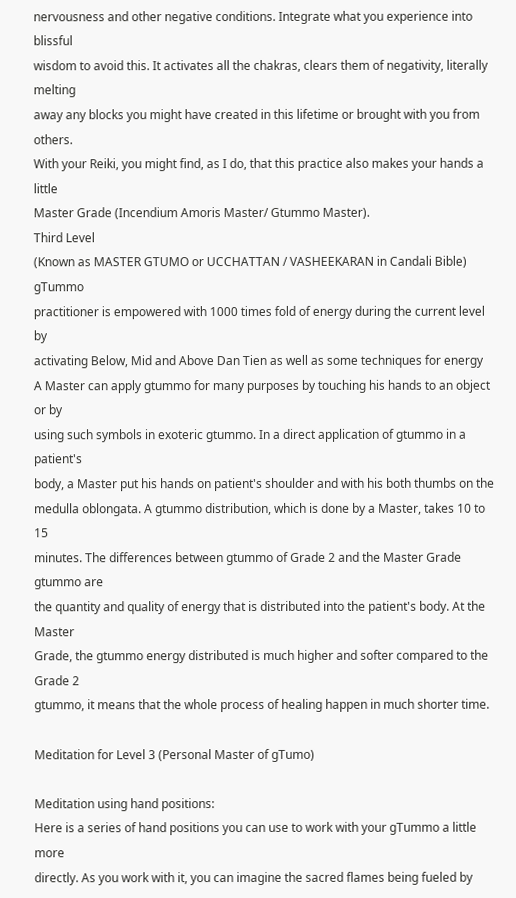nervousness and other negative conditions. Integrate what you experience into blissful
wisdom to avoid this. It activates all the chakras, clears them of negativity, literally melting
away any blocks you might have created in this lifetime or brought with you from others.
With your Reiki, you might find, as I do, that this practice also makes your hands a little
Master Grade (Incendium Amoris Master/ Gtummo Master).
Third Level
(Known as MASTER GTUMO or UCCHATTAN / VASHEEKARAN in Candali Bible) gTummo
practitioner is empowered with 1000 times fold of energy during the current level by
activating Below, Mid and Above Dan Tien as well as some techniques for energy
A Master can apply gtummo for many purposes by touching his hands to an object or by
using such symbols in exoteric gtummo. In a direct application of gtummo in a patient's
body, a Master put his hands on patient's shoulder and with his both thumbs on the
medulla oblongata. A gtummo distribution, which is done by a Master, takes 10 to 15
minutes. The differences between gtummo of Grade 2 and the Master Grade gtummo are
the quantity and quality of energy that is distributed into the patient's body. At the Master
Grade, the gtummo energy distributed is much higher and softer compared to the Grade 2
gtummo, it means that the whole process of healing happen in much shorter time.

Meditation for Level 3 (Personal Master of gTumo)

Meditation using hand positions:
Here is a series of hand positions you can use to work with your gTummo a little more
directly. As you work with it, you can imagine the sacred flames being fueled by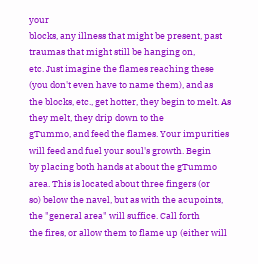your
blocks, any illness that might be present, past traumas that might still be hanging on,
etc. Just imagine the flames reaching these (you don't even have to name them), and as
the blocks, etc., get hotter, they begin to melt. As they melt, they drip down to the
gTummo, and feed the flames. Your impurities will feed and fuel your soul's growth. Begin
by placing both hands at about the gTummo area. This is located about three fingers (or
so) below the navel, but as with the acupoints, the "general area" will suffice. Call forth
the fires, or allow them to flame up (either will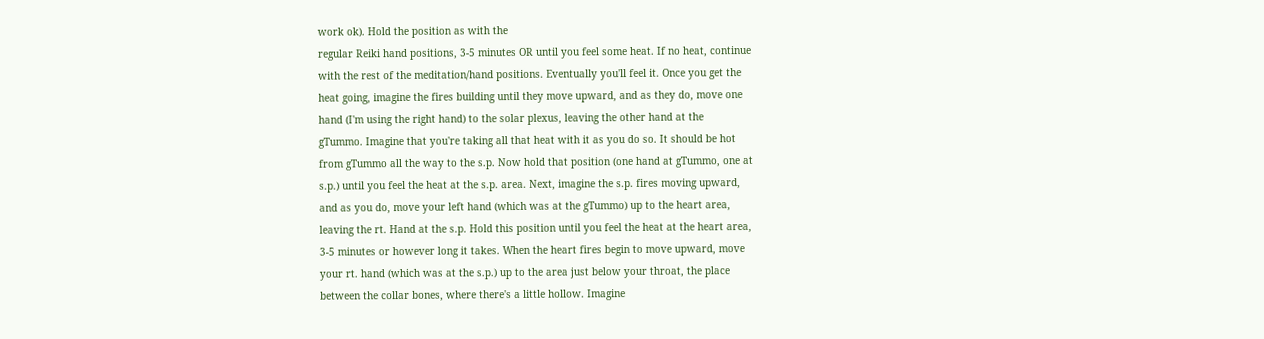work ok). Hold the position as with the
regular Reiki hand positions, 3-5 minutes OR until you feel some heat. If no heat, continue
with the rest of the meditation/hand positions. Eventually you'll feel it. Once you get the
heat going, imagine the fires building until they move upward, and as they do, move one
hand (I'm using the right hand) to the solar plexus, leaving the other hand at the
gTummo. Imagine that you're taking all that heat with it as you do so. It should be hot
from gTummo all the way to the s.p. Now hold that position (one hand at gTummo, one at
s.p.) until you feel the heat at the s.p. area. Next, imagine the s.p. fires moving upward,
and as you do, move your left hand (which was at the gTummo) up to the heart area,
leaving the rt. Hand at the s.p. Hold this position until you feel the heat at the heart area,
3-5 minutes or however long it takes. When the heart fires begin to move upward, move
your rt. hand (which was at the s.p.) up to the area just below your throat, the place
between the collar bones, where there's a little hollow. Imagine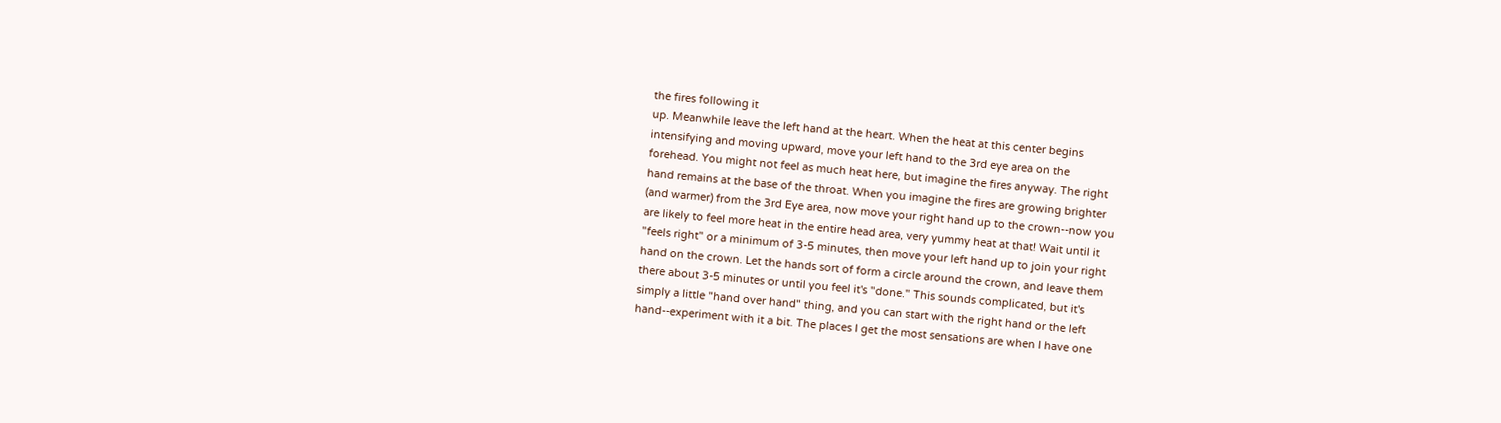the fires following it
up. Meanwhile leave the left hand at the heart. When the heat at this center begins
intensifying and moving upward, move your left hand to the 3rd eye area on the
forehead. You might not feel as much heat here, but imagine the fires anyway. The right
hand remains at the base of the throat. When you imagine the fires are growing brighter
(and warmer) from the 3rd Eye area, now move your right hand up to the crown--now you
are likely to feel more heat in the entire head area, very yummy heat at that! Wait until it
"feels right" or a minimum of 3-5 minutes, then move your left hand up to join your right
hand on the crown. Let the hands sort of form a circle around the crown, and leave them
there about 3-5 minutes or until you feel it's "done." This sounds complicated, but it's
simply a little "hand over hand" thing, and you can start with the right hand or the left
hand--experiment with it a bit. The places I get the most sensations are when I have one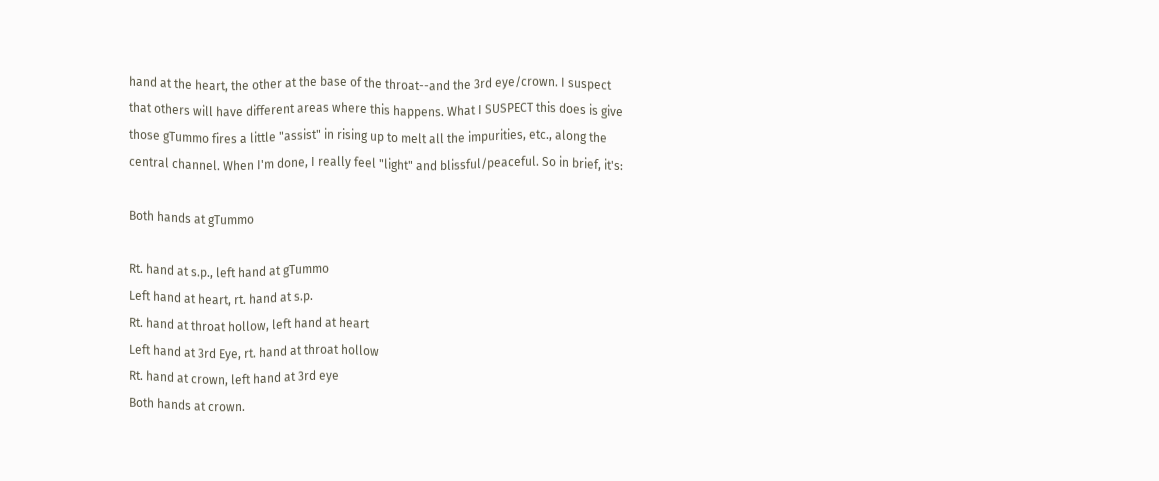hand at the heart, the other at the base of the throat--and the 3rd eye/crown. I suspect
that others will have different areas where this happens. What I SUSPECT this does is give
those gTummo fires a little "assist" in rising up to melt all the impurities, etc., along the
central channel. When I'm done, I really feel "light" and blissful/peaceful. So in brief, it's:

Both hands at gTummo

Rt. hand at s.p., left hand at gTummo
Left hand at heart, rt. hand at s.p.
Rt. hand at throat hollow, left hand at heart
Left hand at 3rd Eye, rt. hand at throat hollow
Rt. hand at crown, left hand at 3rd eye
Both hands at crown.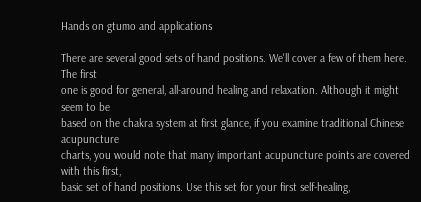Hands on gtumo and applications

There are several good sets of hand positions. We'll cover a few of them here. The first
one is good for general, all-around healing and relaxation. Although it might seem to be
based on the chakra system at first glance, if you examine traditional Chinese acupuncture
charts, you would note that many important acupuncture points are covered with this first,
basic set of hand positions. Use this set for your first self-healing,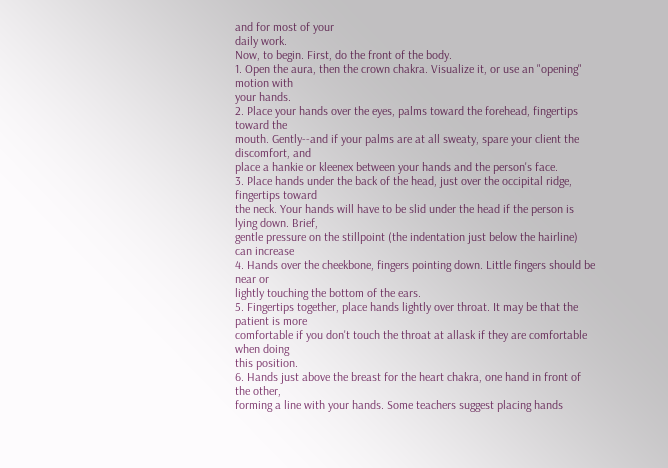and for most of your
daily work.
Now, to begin. First, do the front of the body.
1. Open the aura, then the crown chakra. Visualize it, or use an "opening" motion with
your hands.
2. Place your hands over the eyes, palms toward the forehead, fingertips toward the
mouth. Gently--and if your palms are at all sweaty, spare your client the discomfort, and
place a hankie or kleenex between your hands and the person's face.
3. Place hands under the back of the head, just over the occipital ridge, fingertips toward
the neck. Your hands will have to be slid under the head if the person is lying down. Brief,
gentle pressure on the stillpoint (the indentation just below the hairline) can increase
4. Hands over the cheekbone, fingers pointing down. Little fingers should be near or
lightly touching the bottom of the ears.
5. Fingertips together, place hands lightly over throat. It may be that the patient is more
comfortable if you don't touch the throat at allask if they are comfortable when doing
this position.
6. Hands just above the breast for the heart chakra, one hand in front of the other,
forming a line with your hands. Some teachers suggest placing hands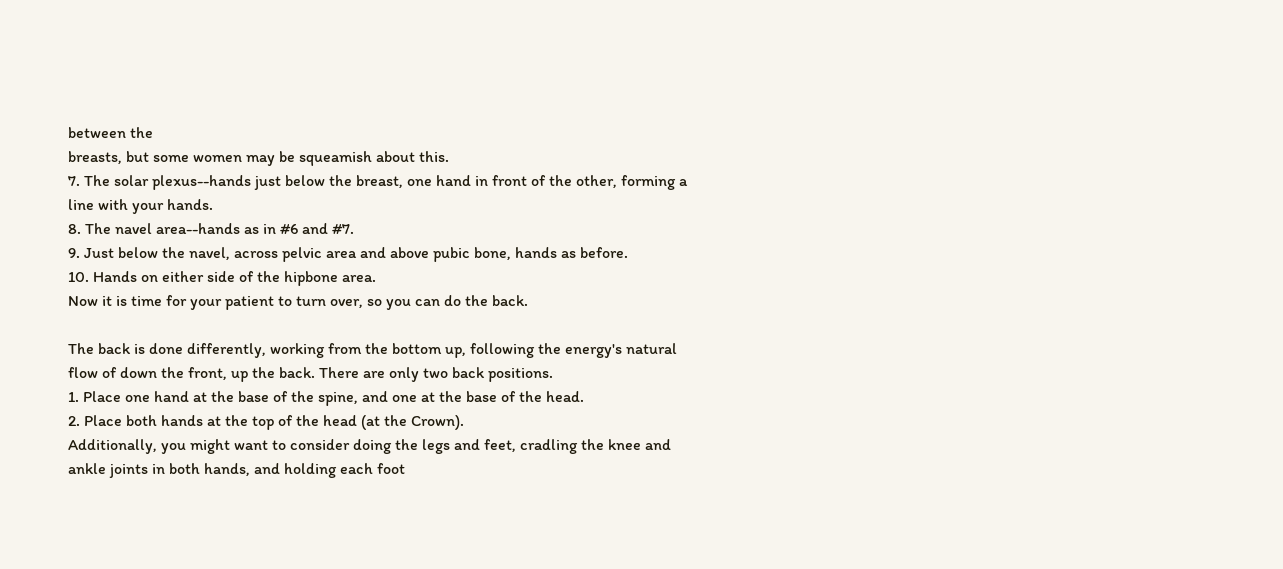between the
breasts, but some women may be squeamish about this.
7. The solar plexus--hands just below the breast, one hand in front of the other, forming a
line with your hands.
8. The navel area--hands as in #6 and #7.
9. Just below the navel, across pelvic area and above pubic bone, hands as before.
10. Hands on either side of the hipbone area.
Now it is time for your patient to turn over, so you can do the back.

The back is done differently, working from the bottom up, following the energy's natural
flow of down the front, up the back. There are only two back positions.
1. Place one hand at the base of the spine, and one at the base of the head.
2. Place both hands at the top of the head (at the Crown).
Additionally, you might want to consider doing the legs and feet, cradling the knee and
ankle joints in both hands, and holding each foot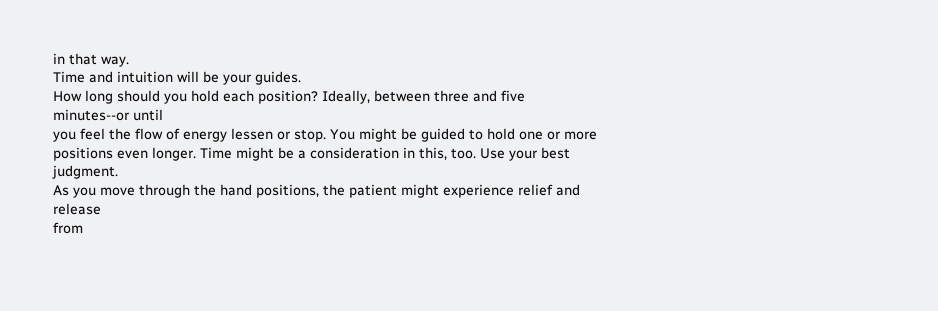in that way.
Time and intuition will be your guides.
How long should you hold each position? Ideally, between three and five minutes--or until
you feel the flow of energy lessen or stop. You might be guided to hold one or more
positions even longer. Time might be a consideration in this, too. Use your best judgment.
As you move through the hand positions, the patient might experience relief and release
from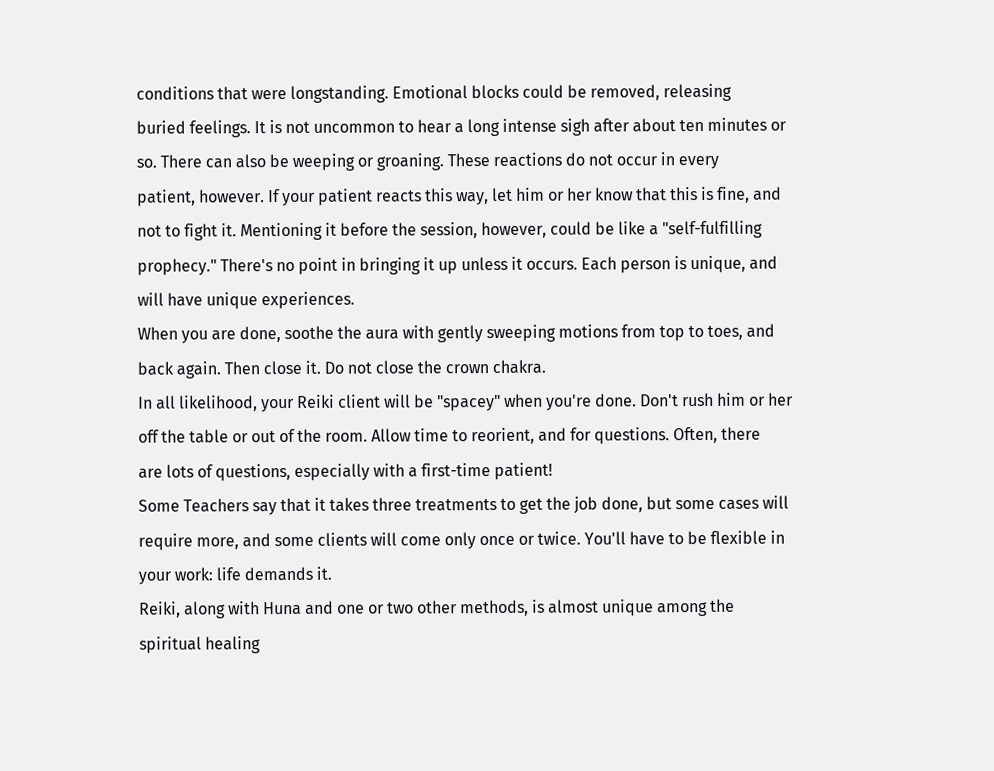conditions that were longstanding. Emotional blocks could be removed, releasing
buried feelings. It is not uncommon to hear a long intense sigh after about ten minutes or
so. There can also be weeping or groaning. These reactions do not occur in every
patient, however. If your patient reacts this way, let him or her know that this is fine, and
not to fight it. Mentioning it before the session, however, could be like a "self-fulfilling
prophecy." There's no point in bringing it up unless it occurs. Each person is unique, and
will have unique experiences.
When you are done, soothe the aura with gently sweeping motions from top to toes, and
back again. Then close it. Do not close the crown chakra.
In all likelihood, your Reiki client will be "spacey" when you're done. Don't rush him or her
off the table or out of the room. Allow time to reorient, and for questions. Often, there
are lots of questions, especially with a first-time patient!
Some Teachers say that it takes three treatments to get the job done, but some cases will
require more, and some clients will come only once or twice. You'll have to be flexible in
your work: life demands it.
Reiki, along with Huna and one or two other methods, is almost unique among the
spiritual healing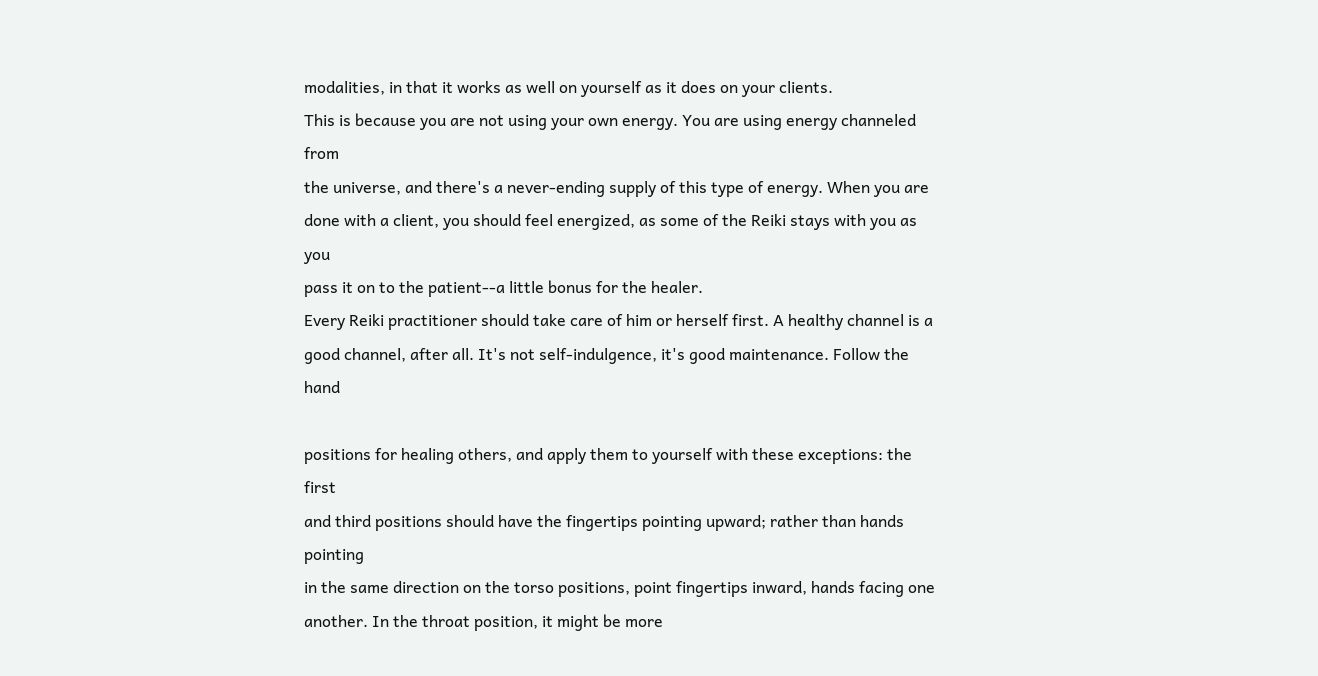modalities, in that it works as well on yourself as it does on your clients.
This is because you are not using your own energy. You are using energy channeled from
the universe, and there's a never-ending supply of this type of energy. When you are
done with a client, you should feel energized, as some of the Reiki stays with you as you
pass it on to the patient--a little bonus for the healer.
Every Reiki practitioner should take care of him or herself first. A healthy channel is a
good channel, after all. It's not self-indulgence, it's good maintenance. Follow the hand

positions for healing others, and apply them to yourself with these exceptions: the first
and third positions should have the fingertips pointing upward; rather than hands pointing
in the same direction on the torso positions, point fingertips inward, hands facing one
another. In the throat position, it might be more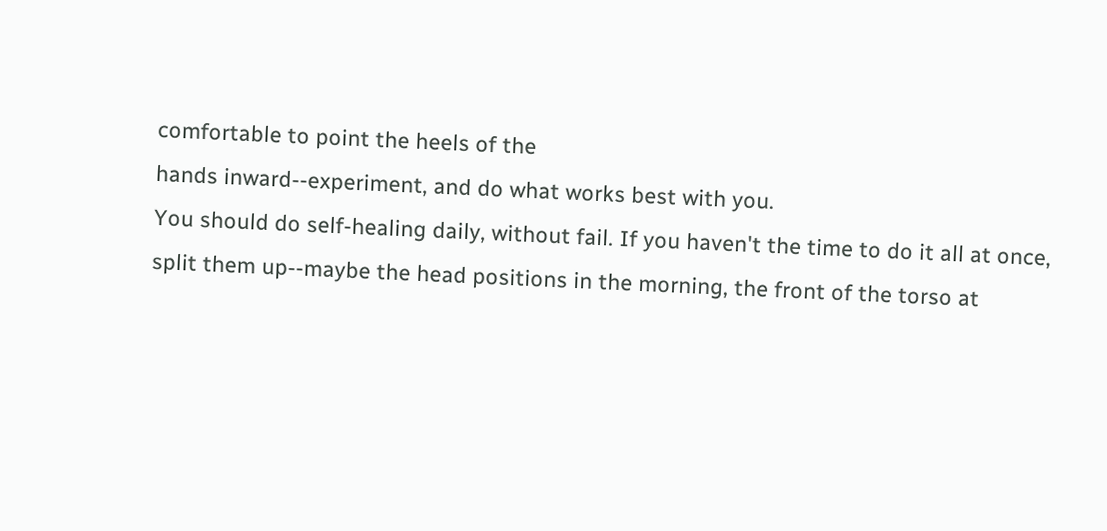comfortable to point the heels of the
hands inward--experiment, and do what works best with you.
You should do self-healing daily, without fail. If you haven't the time to do it all at once,
split them up--maybe the head positions in the morning, the front of the torso at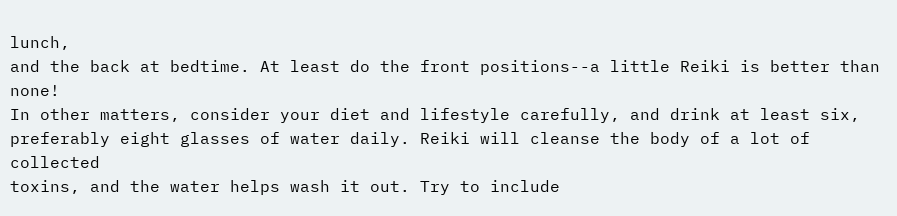lunch,
and the back at bedtime. At least do the front positions--a little Reiki is better than none!
In other matters, consider your diet and lifestyle carefully, and drink at least six,
preferably eight glasses of water daily. Reiki will cleanse the body of a lot of collected
toxins, and the water helps wash it out. Try to include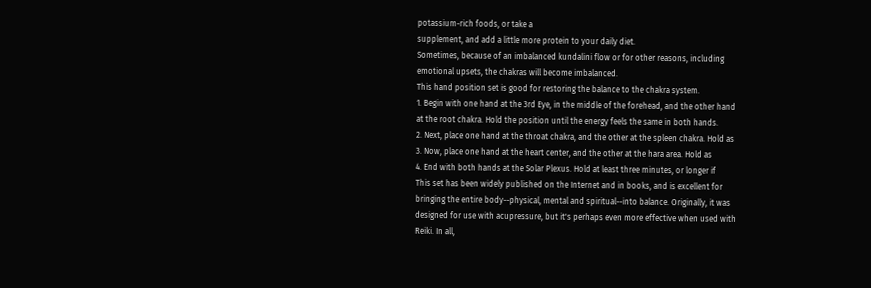potassium-rich foods, or take a
supplement, and add a little more protein to your daily diet.
Sometimes, because of an imbalanced kundalini flow or for other reasons, including
emotional upsets, the chakras will become imbalanced.
This hand position set is good for restoring the balance to the chakra system.
1. Begin with one hand at the 3rd Eye, in the middle of the forehead, and the other hand
at the root chakra. Hold the position until the energy feels the same in both hands.
2. Next, place one hand at the throat chakra, and the other at the spleen chakra. Hold as
3. Now, place one hand at the heart center, and the other at the hara area. Hold as
4. End with both hands at the Solar Plexus. Hold at least three minutes, or longer if
This set has been widely published on the Internet and in books, and is excellent for
bringing the entire body--physical, mental and spiritual--into balance. Originally, it was
designed for use with acupressure, but it's perhaps even more effective when used with
Reiki. In all,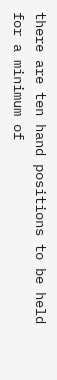there are ten hand positions to be held for a minimum of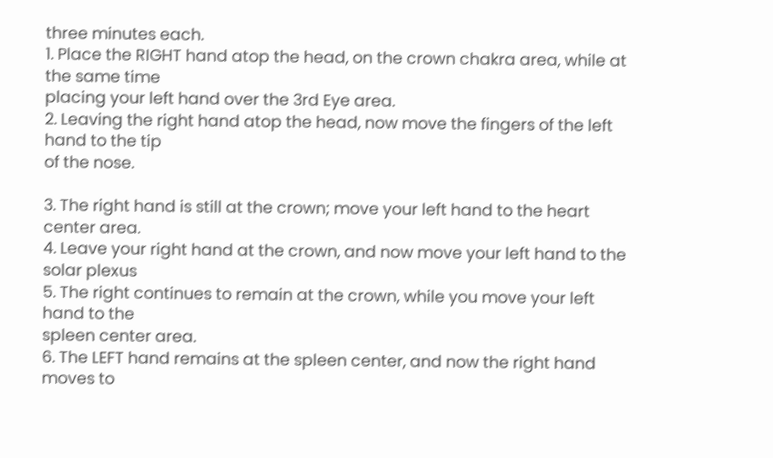three minutes each.
1. Place the RIGHT hand atop the head, on the crown chakra area, while at the same time
placing your left hand over the 3rd Eye area.
2. Leaving the right hand atop the head, now move the fingers of the left hand to the tip
of the nose.

3. The right hand is still at the crown; move your left hand to the heart center area.
4. Leave your right hand at the crown, and now move your left hand to the solar plexus
5. The right continues to remain at the crown, while you move your left hand to the
spleen center area.
6. The LEFT hand remains at the spleen center, and now the right hand moves to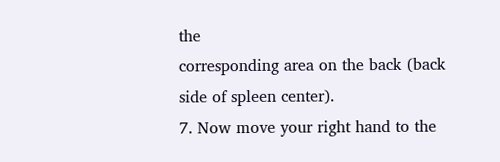the
corresponding area on the back (back side of spleen center).
7. Now move your right hand to the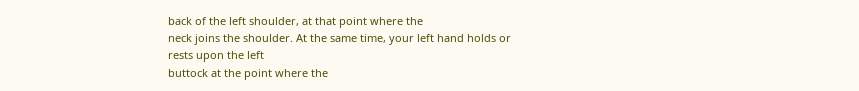back of the left shoulder, at that point where the
neck joins the shoulder. At the same time, your left hand holds or rests upon the left
buttock at the point where the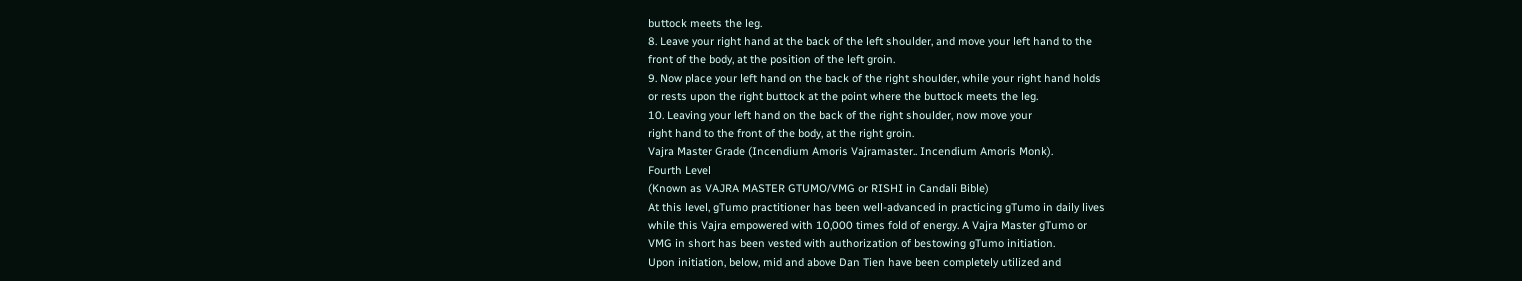buttock meets the leg.
8. Leave your right hand at the back of the left shoulder, and move your left hand to the
front of the body, at the position of the left groin.
9. Now place your left hand on the back of the right shoulder, while your right hand holds
or rests upon the right buttock at the point where the buttock meets the leg.
10. Leaving your left hand on the back of the right shoulder, now move your
right hand to the front of the body, at the right groin.
Vajra Master Grade (Incendium Amoris Vajramaster.. Incendium Amoris Monk).
Fourth Level
(Known as VAJRA MASTER GTUMO/VMG or RISHI in Candali Bible)
At this level, gTumo practitioner has been well-advanced in practicing gTumo in daily lives
while this Vajra empowered with 10,000 times fold of energy. A Vajra Master gTumo or
VMG in short has been vested with authorization of bestowing gTumo initiation.
Upon initiation, below, mid and above Dan Tien have been completely utilized and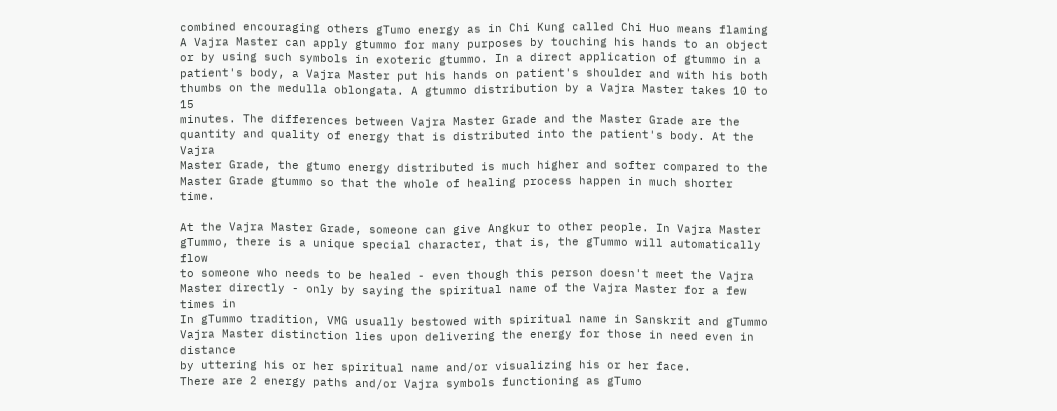combined encouraging others gTumo energy as in Chi Kung called Chi Huo means flaming
A Vajra Master can apply gtummo for many purposes by touching his hands to an object
or by using such symbols in exoteric gtummo. In a direct application of gtummo in a
patient's body, a Vajra Master put his hands on patient's shoulder and with his both
thumbs on the medulla oblongata. A gtummo distribution by a Vajra Master takes 10 to 15
minutes. The differences between Vajra Master Grade and the Master Grade are the
quantity and quality of energy that is distributed into the patient's body. At the Vajra
Master Grade, the gtumo energy distributed is much higher and softer compared to the
Master Grade gtummo so that the whole of healing process happen in much shorter time.

At the Vajra Master Grade, someone can give Angkur to other people. In Vajra Master
gTummo, there is a unique special character, that is, the gTummo will automatically flow
to someone who needs to be healed - even though this person doesn't meet the Vajra
Master directly - only by saying the spiritual name of the Vajra Master for a few times in
In gTummo tradition, VMG usually bestowed with spiritual name in Sanskrit and gTummo
Vajra Master distinction lies upon delivering the energy for those in need even in distance
by uttering his or her spiritual name and/or visualizing his or her face.
There are 2 energy paths and/or Vajra symbols functioning as gTumo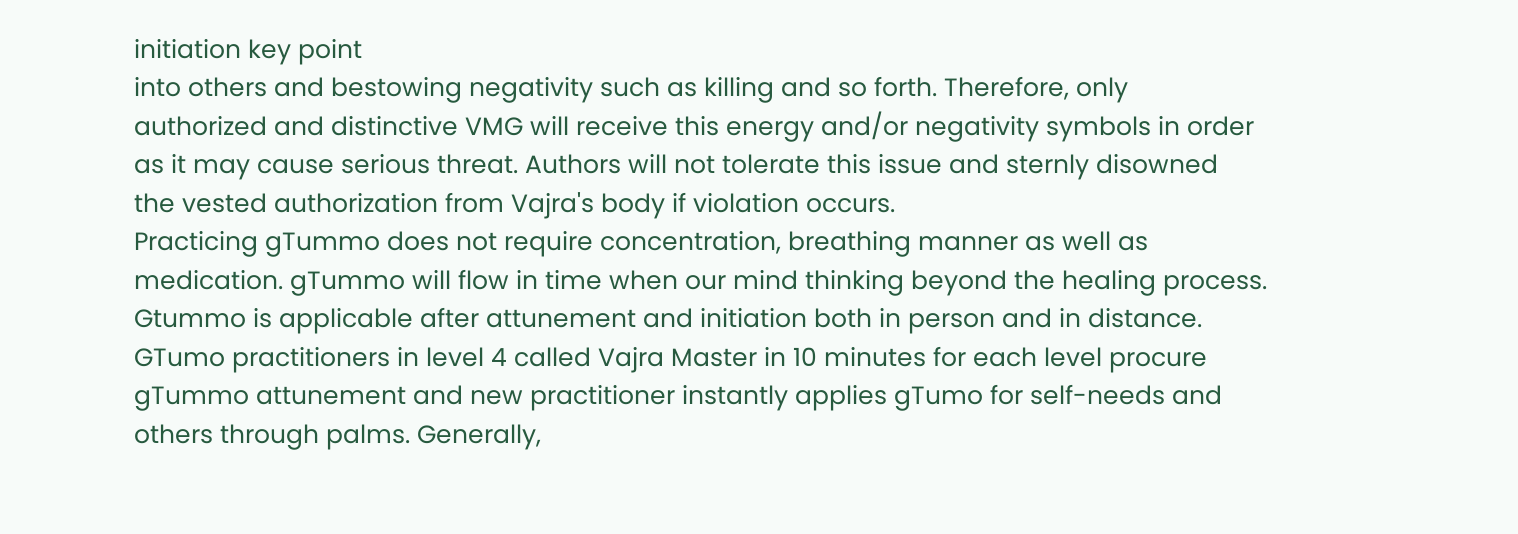initiation key point
into others and bestowing negativity such as killing and so forth. Therefore, only
authorized and distinctive VMG will receive this energy and/or negativity symbols in order
as it may cause serious threat. Authors will not tolerate this issue and sternly disowned
the vested authorization from Vajra's body if violation occurs.
Practicing gTummo does not require concentration, breathing manner as well as
medication. gTummo will flow in time when our mind thinking beyond the healing process.
Gtummo is applicable after attunement and initiation both in person and in distance.
GTumo practitioners in level 4 called Vajra Master in 10 minutes for each level procure
gTummo attunement and new practitioner instantly applies gTumo for self-needs and
others through palms. Generally,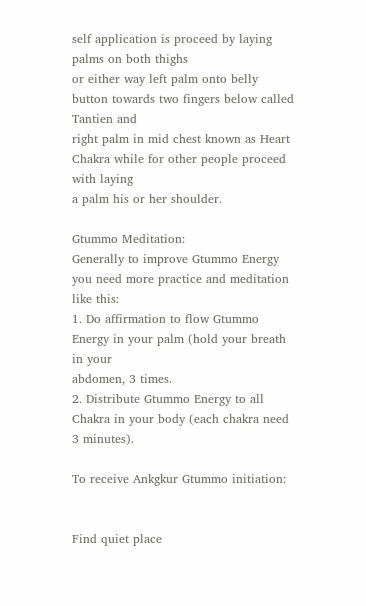self application is proceed by laying palms on both thighs
or either way left palm onto belly button towards two fingers below called Tantien and
right palm in mid chest known as Heart Chakra while for other people proceed with laying
a palm his or her shoulder.

Gtummo Meditation:
Generally to improve Gtummo Energy you need more practice and meditation like this:
1. Do affirmation to flow Gtummo Energy in your palm (hold your breath in your
abdomen, 3 times.
2. Distribute Gtummo Energy to all Chakra in your body (each chakra need 3 minutes).

To receive Ankgkur Gtummo initiation:


Find quiet place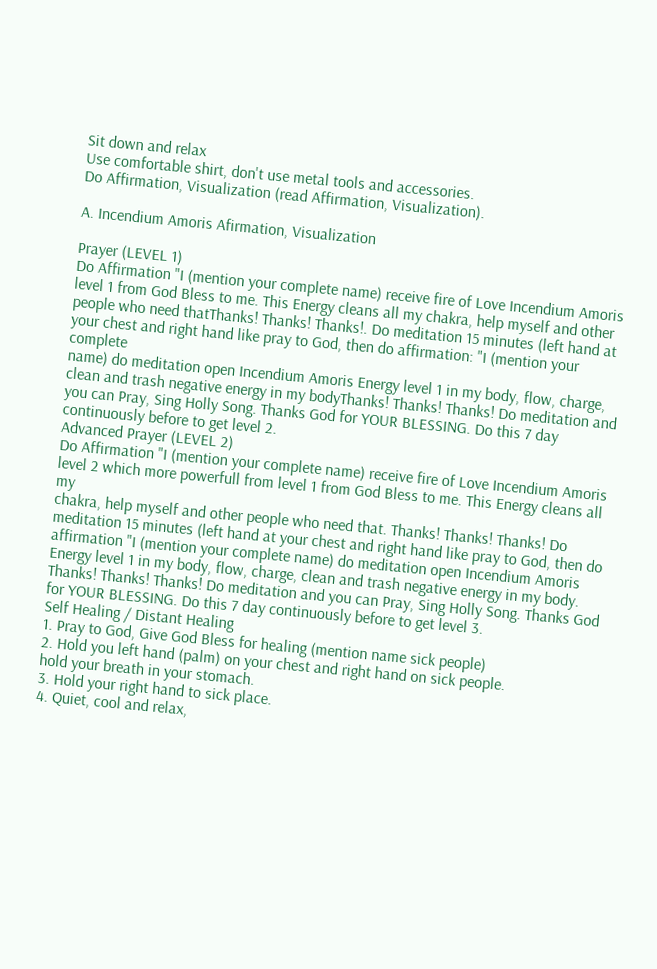Sit down and relax
Use comfortable shirt, don't use metal tools and accessories.
Do Affirmation, Visualization (read Affirmation, Visualization).

A. Incendium Amoris Afirmation, Visualization

Prayer (LEVEL 1)
Do Affirmation "I (mention your complete name) receive fire of Love Incendium Amoris
level 1 from God Bless to me. This Energy cleans all my chakra, help myself and other
people who need thatThanks! Thanks! Thanks!. Do meditation 15 minutes (left hand at
your chest and right hand like pray to God, then do affirmation: "I (mention your complete
name) do meditation open Incendium Amoris Energy level 1 in my body, flow, charge,
clean and trash negative energy in my bodyThanks! Thanks! Thanks! Do meditation and
you can Pray, Sing Holly Song. Thanks God for YOUR BLESSING. Do this 7 day
continuously before to get level 2.
Advanced Prayer (LEVEL 2)
Do Affirmation "I (mention your complete name) receive fire of Love Incendium Amoris
level 2 which more powerfull from level 1 from God Bless to me. This Energy cleans all my
chakra, help myself and other people who need that. Thanks! Thanks! Thanks! Do
meditation 15 minutes (left hand at your chest and right hand like pray to God, then do
affirmation "I (mention your complete name) do meditation open Incendium Amoris
Energy level 1 in my body, flow, charge, clean and trash negative energy in my body.
Thanks! Thanks! Thanks! Do meditation and you can Pray, Sing Holly Song. Thanks God
for YOUR BLESSING. Do this 7 day continuously before to get level 3.
Self Healing / Distant Healing
1. Pray to God, Give God Bless for healing (mention name sick people)
2. Hold you left hand (palm) on your chest and right hand on sick people.
hold your breath in your stomach.
3. Hold your right hand to sick place.
4. Quiet, cool and relax,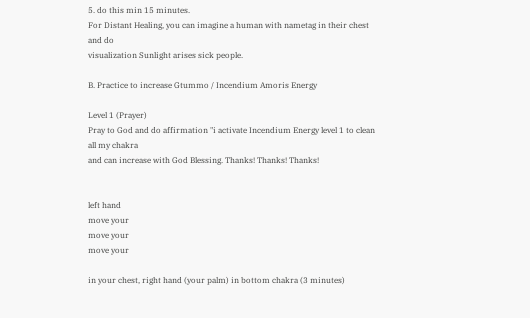5. do this min 15 minutes.
For Distant Healing, you can imagine a human with nametag in their chest and do
visualization Sunlight arises sick people.

B. Practice to increase Gtummo / Incendium Amoris Energy

Level 1 (Prayer)
Pray to God and do affirmation "i activate Incendium Energy level 1 to clean all my chakra
and can increase with God Blessing. Thanks! Thanks! Thanks!


left hand
move your
move your
move your

in your chest, right hand (your palm) in bottom chakra (3 minutes)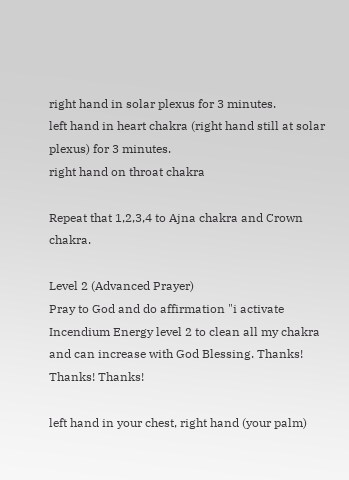right hand in solar plexus for 3 minutes.
left hand in heart chakra (right hand still at solar plexus) for 3 minutes.
right hand on throat chakra

Repeat that 1,2,3,4 to Ajna chakra and Crown chakra.

Level 2 (Advanced Prayer)
Pray to God and do affirmation "i activate Incendium Energy level 2 to clean all my chakra
and can increase with God Blessing. Thanks! Thanks! Thanks!

left hand in your chest, right hand (your palm)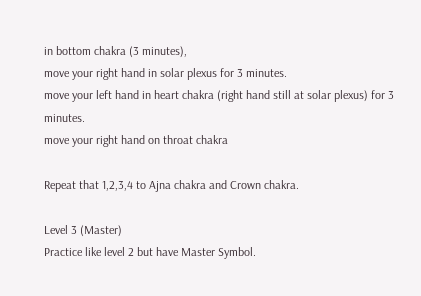in bottom chakra (3 minutes),
move your right hand in solar plexus for 3 minutes.
move your left hand in heart chakra (right hand still at solar plexus) for 3 minutes.
move your right hand on throat chakra

Repeat that 1,2,3,4 to Ajna chakra and Crown chakra.

Level 3 (Master)
Practice like level 2 but have Master Symbol.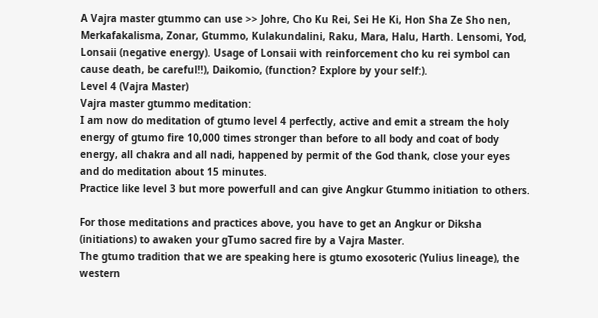A Vajra master gtummo can use >> Johre, Cho Ku Rei, Sei He Ki, Hon Sha Ze Sho nen,
Merkafakalisma, Zonar, Gtummo, Kulakundalini, Raku, Mara, Halu, Harth. Lensomi, Yod,
Lonsaii (negative energy). Usage of Lonsaii with reinforcement cho ku rei symbol can
cause death, be careful!!), Daikomio, (function? Explore by your self:).
Level 4 (Vajra Master)
Vajra master gtummo meditation:
I am now do meditation of gtumo level 4 perfectly, active and emit a stream the holy
energy of gtumo fire 10,000 times stronger than before to all body and coat of body
energy, all chakra and all nadi, happened by permit of the God thank, close your eyes
and do meditation about 15 minutes.
Practice like level 3 but more powerfull and can give Angkur Gtummo initiation to others.

For those meditations and practices above, you have to get an Angkur or Diksha
(initiations) to awaken your gTumo sacred fire by a Vajra Master.
The gtumo tradition that we are speaking here is gtumo exosoteric (Yulius lineage), the
western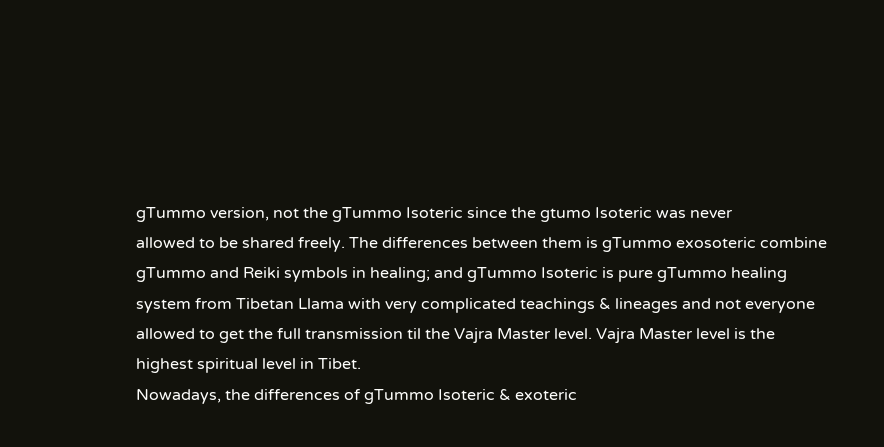gTummo version, not the gTummo Isoteric since the gtumo Isoteric was never
allowed to be shared freely. The differences between them is gTummo exosoteric combine
gTummo and Reiki symbols in healing; and gTummo Isoteric is pure gTummo healing
system from Tibetan Llama with very complicated teachings & lineages and not everyone
allowed to get the full transmission til the Vajra Master level. Vajra Master level is the
highest spiritual level in Tibet.
Nowadays, the differences of gTummo Isoteric & exoteric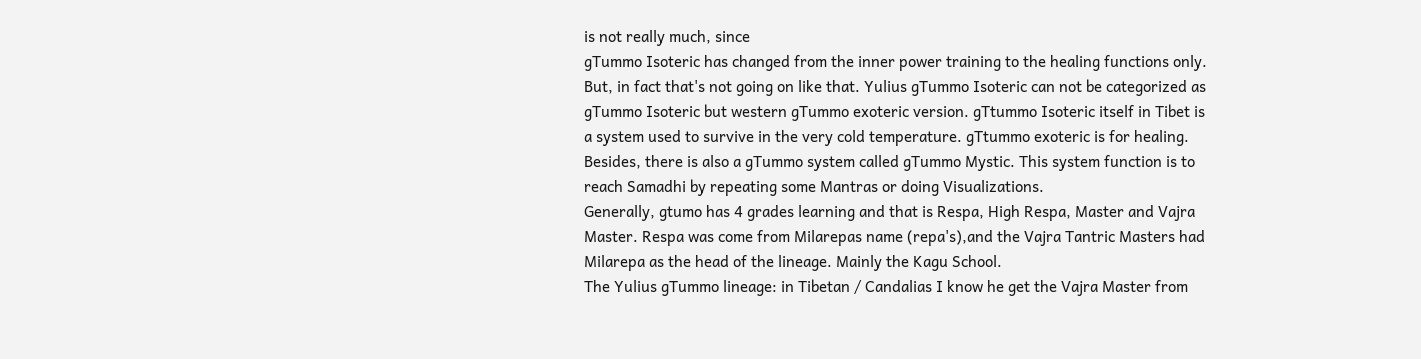is not really much, since
gTummo Isoteric has changed from the inner power training to the healing functions only.
But, in fact that's not going on like that. Yulius gTummo Isoteric can not be categorized as
gTummo Isoteric but western gTummo exoteric version. gTtummo Isoteric itself in Tibet is
a system used to survive in the very cold temperature. gTtummo exoteric is for healing.
Besides, there is also a gTummo system called gTummo Mystic. This system function is to
reach Samadhi by repeating some Mantras or doing Visualizations.
Generally, gtumo has 4 grades learning and that is Respa, High Respa, Master and Vajra
Master. Respa was come from Milarepas name (repa's),and the Vajra Tantric Masters had
Milarepa as the head of the lineage. Mainly the Kagu School.
The Yulius gTummo lineage: in Tibetan / Candalias I know he get the Vajra Master from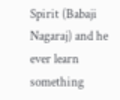Spirit (Babaji Nagaraj) and he ever learn something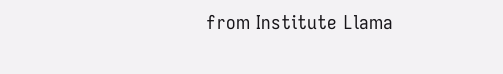from Institute Llama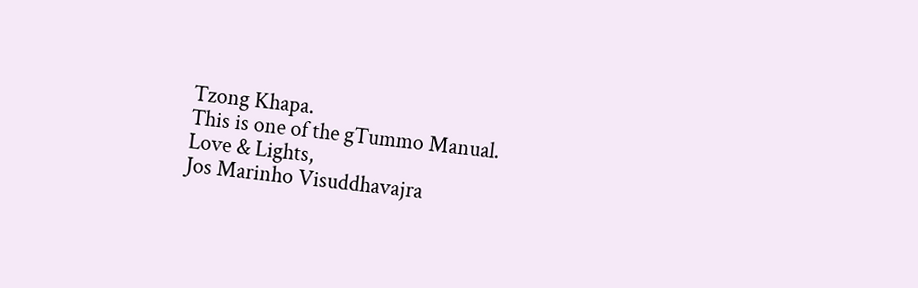Tzong Khapa.
This is one of the gTummo Manual.
Love & Lights,
Jos Marinho Visuddhavajra